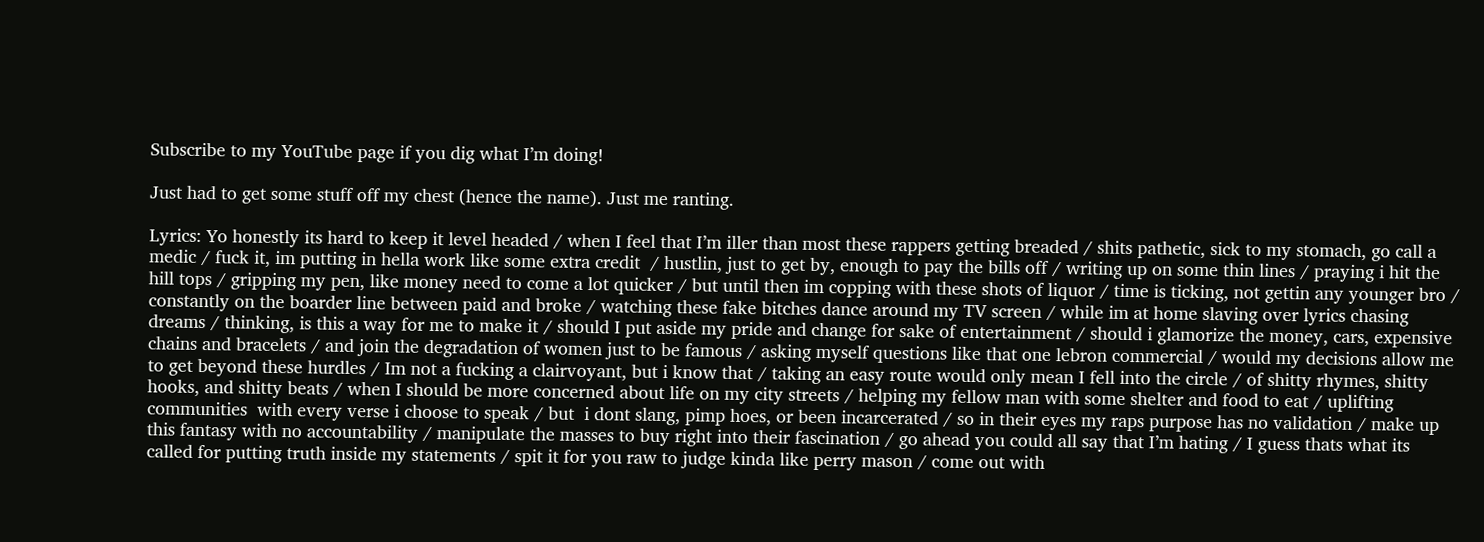Subscribe to my YouTube page if you dig what I’m doing!

Just had to get some stuff off my chest (hence the name). Just me ranting.

Lyrics: Yo honestly its hard to keep it level headed / when I feel that I’m iller than most these rappers getting breaded / shits pathetic, sick to my stomach, go call a medic / fuck it, im putting in hella work like some extra credit  / hustlin, just to get by, enough to pay the bills off / writing up on some thin lines / praying i hit the hill tops / gripping my pen, like money need to come a lot quicker / but until then im copping with these shots of liquor / time is ticking, not gettin any younger bro / constantly on the boarder line between paid and broke / watching these fake bitches dance around my TV screen / while im at home slaving over lyrics chasing dreams / thinking, is this a way for me to make it / should I put aside my pride and change for sake of entertainment / should i glamorize the money, cars, expensive chains and bracelets / and join the degradation of women just to be famous / asking myself questions like that one lebron commercial / would my decisions allow me to get beyond these hurdles / Im not a fucking a clairvoyant, but i know that / taking an easy route would only mean I fell into the circle / of shitty rhymes, shitty hooks, and shitty beats / when I should be more concerned about life on my city streets / helping my fellow man with some shelter and food to eat / uplifting communities  with every verse i choose to speak / but  i dont slang, pimp hoes, or been incarcerated / so in their eyes my raps purpose has no validation / make up this fantasy with no accountability / manipulate the masses to buy right into their fascination / go ahead you could all say that I’m hating / I guess thats what its called for putting truth inside my statements / spit it for you raw to judge kinda like perry mason / come out with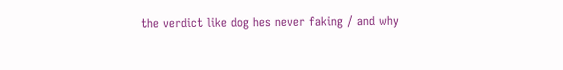the verdict like dog hes never faking / and why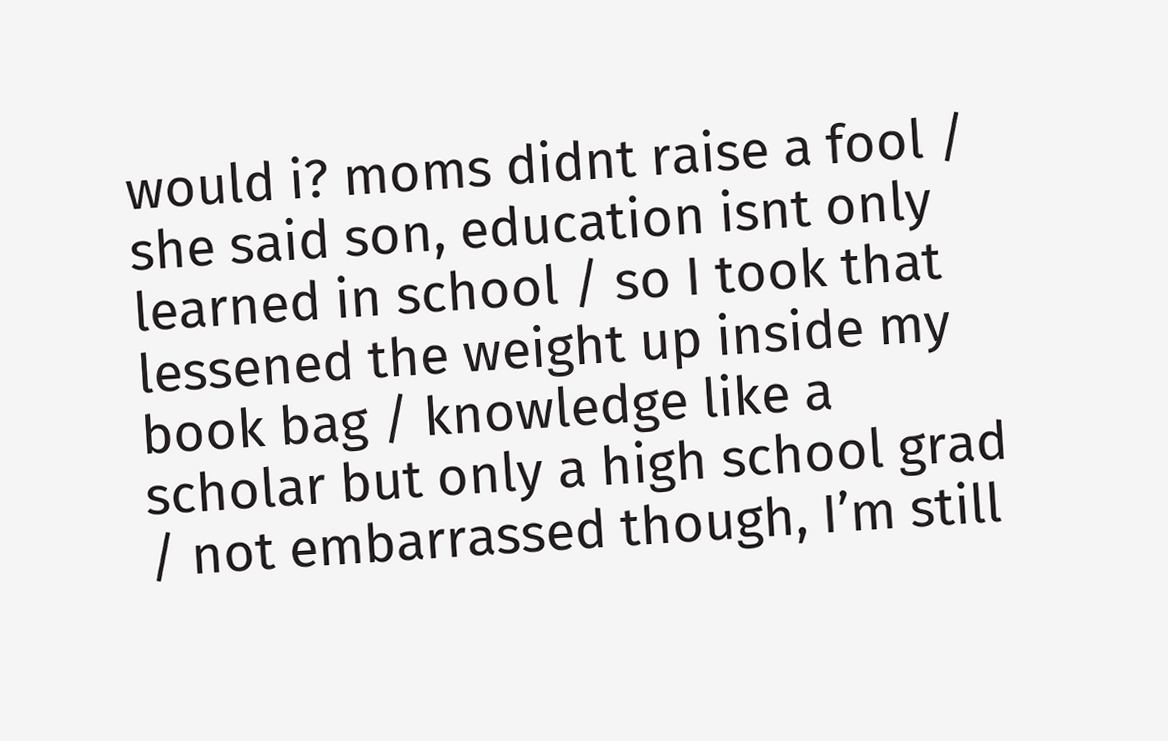would i? moms didnt raise a fool / she said son, education isnt only learned in school / so I took that lessened the weight up inside my book bag / knowledge like a scholar but only a high school grad / not embarrassed though, I’m still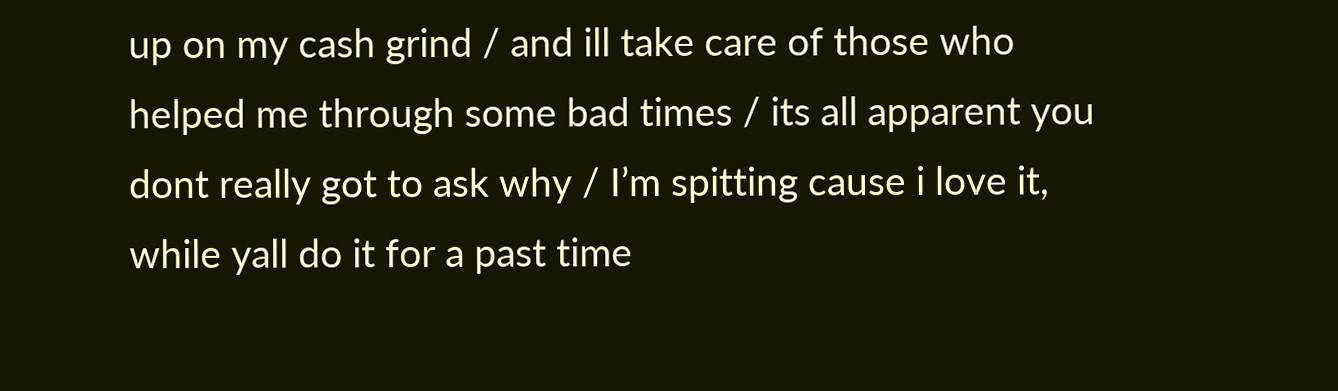up on my cash grind / and ill take care of those who helped me through some bad times / its all apparent you dont really got to ask why / I’m spitting cause i love it, while yall do it for a past time